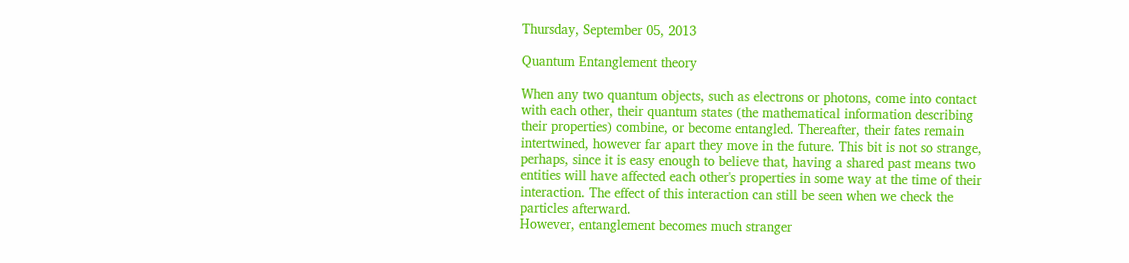Thursday, September 05, 2013

Quantum Entanglement theory

When any two quantum objects, such as electrons or photons, come into contact with each other, their quantum states (the mathematical information describing their properties) combine, or become entangled. Thereafter, their fates remain intertwined, however far apart they move in the future. This bit is not so strange, perhaps, since it is easy enough to believe that, having a shared past means two entities will have affected each other's properties in some way at the time of their interaction. The effect of this interaction can still be seen when we check the particles afterward.
However, entanglement becomes much stranger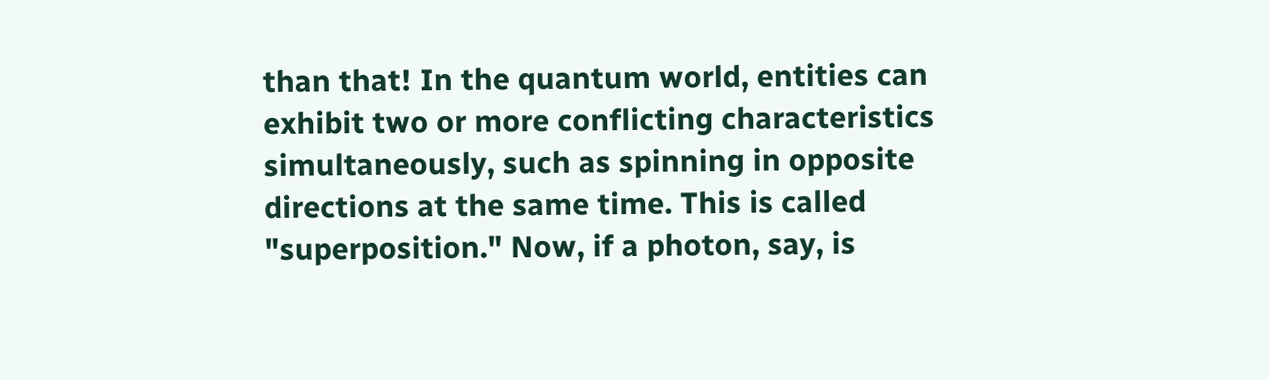than that! In the quantum world, entities can exhibit two or more conflicting characteristics simultaneously, such as spinning in opposite directions at the same time. This is called "superposition." Now, if a photon, say, is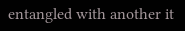entangled with another it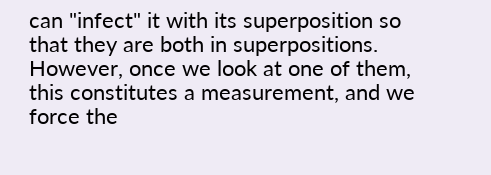can "infect" it with its superposition so that they are both in superpositions. However, once we look at one of them, this constitutes a measurement, and we force the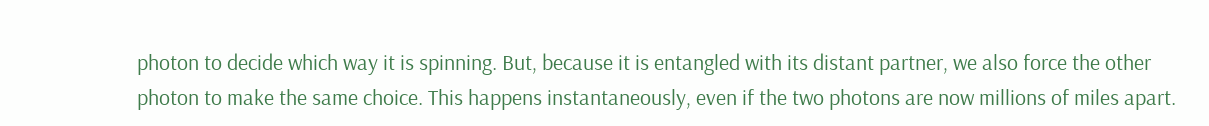photon to decide which way it is spinning. But, because it is entangled with its distant partner, we also force the other photon to make the same choice. This happens instantaneously, even if the two photons are now millions of miles apart.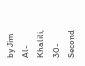by Jim Al-Khalili, 30-Second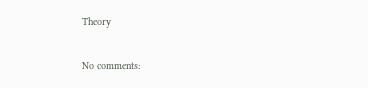Theory

No comments: